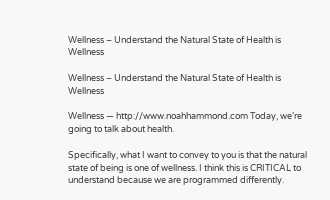Wellness – Understand the Natural State of Health is Wellness

Wellness – Understand the Natural State of Health is Wellness

Wellness — http://www.noahhammond.com Today, we’re going to talk about health.

Specifically, what I want to convey to you is that the natural state of being is one of wellness. I think this is CRITICAL to understand because we are programmed differently.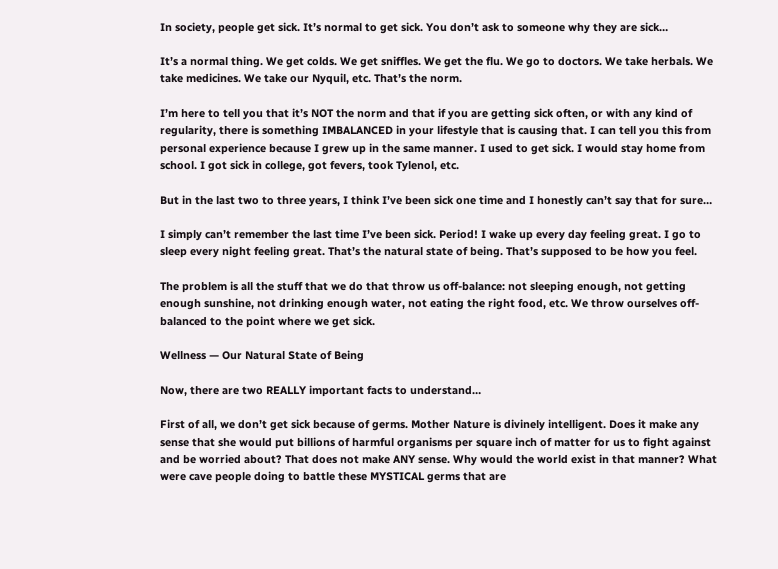In society, people get sick. It’s normal to get sick. You don’t ask to someone why they are sick…

It’s a normal thing. We get colds. We get sniffles. We get the flu. We go to doctors. We take herbals. We take medicines. We take our Nyquil, etc. That’s the norm.

I’m here to tell you that it’s NOT the norm and that if you are getting sick often, or with any kind of regularity, there is something IMBALANCED in your lifestyle that is causing that. I can tell you this from personal experience because I grew up in the same manner. I used to get sick. I would stay home from school. I got sick in college, got fevers, took Tylenol, etc.

But in the last two to three years, I think I’ve been sick one time and I honestly can’t say that for sure…

I simply can’t remember the last time I’ve been sick. Period! I wake up every day feeling great. I go to sleep every night feeling great. That’s the natural state of being. That’s supposed to be how you feel.

The problem is all the stuff that we do that throw us off-balance: not sleeping enough, not getting enough sunshine, not drinking enough water, not eating the right food, etc. We throw ourselves off-balanced to the point where we get sick.

Wellness — Our Natural State of Being

Now, there are two REALLY important facts to understand…

First of all, we don’t get sick because of germs. Mother Nature is divinely intelligent. Does it make any sense that she would put billions of harmful organisms per square inch of matter for us to fight against and be worried about? That does not make ANY sense. Why would the world exist in that manner? What were cave people doing to battle these MYSTICAL germs that are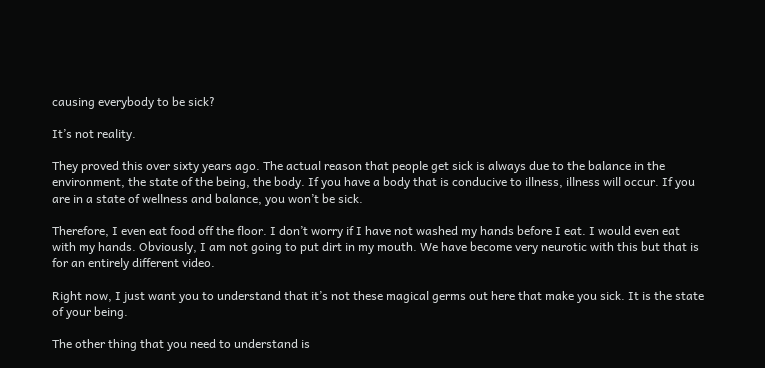causing everybody to be sick?

It’s not reality.

They proved this over sixty years ago. The actual reason that people get sick is always due to the balance in the environment, the state of the being, the body. If you have a body that is conducive to illness, illness will occur. If you are in a state of wellness and balance, you won’t be sick.

Therefore, I even eat food off the floor. I don’t worry if I have not washed my hands before I eat. I would even eat with my hands. Obviously, I am not going to put dirt in my mouth. We have become very neurotic with this but that is for an entirely different video.

Right now, I just want you to understand that it’s not these magical germs out here that make you sick. It is the state of your being.

The other thing that you need to understand is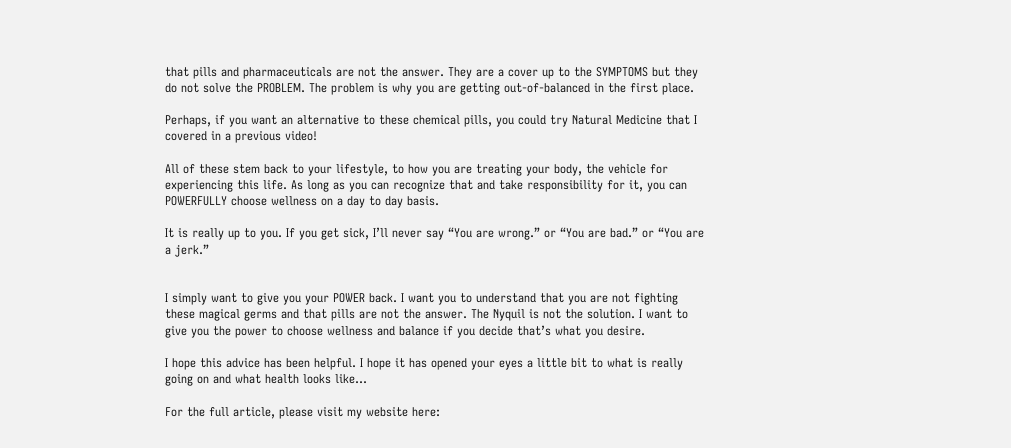that pills and pharmaceuticals are not the answer. They are a cover up to the SYMPTOMS but they do not solve the PROBLEM. The problem is why you are getting out-of-balanced in the first place.

Perhaps, if you want an alternative to these chemical pills, you could try Natural Medicine that I covered in a previous video!

All of these stem back to your lifestyle, to how you are treating your body, the vehicle for experiencing this life. As long as you can recognize that and take responsibility for it, you can POWERFULLY choose wellness on a day to day basis.

It is really up to you. If you get sick, I’ll never say “You are wrong.” or “You are bad.” or “You are a jerk.”


I simply want to give you your POWER back. I want you to understand that you are not fighting these magical germs and that pills are not the answer. The Nyquil is not the solution. I want to give you the power to choose wellness and balance if you decide that’s what you desire.

I hope this advice has been helpful. I hope it has opened your eyes a little bit to what is really going on and what health looks like…

For the full article, please visit my website here: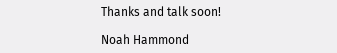Thanks and talk soon!

Noah Hammond